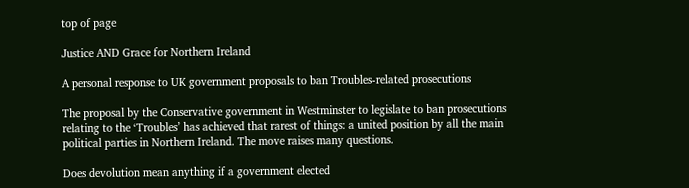top of page

Justice AND Grace for Northern Ireland

A personal response to UK government proposals to ban Troubles-related prosecutions

The proposal by the Conservative government in Westminster to legislate to ban prosecutions relating to the ‘Troubles’ has achieved that rarest of things: a united position by all the main political parties in Northern Ireland. The move raises many questions.

Does devolution mean anything if a government elected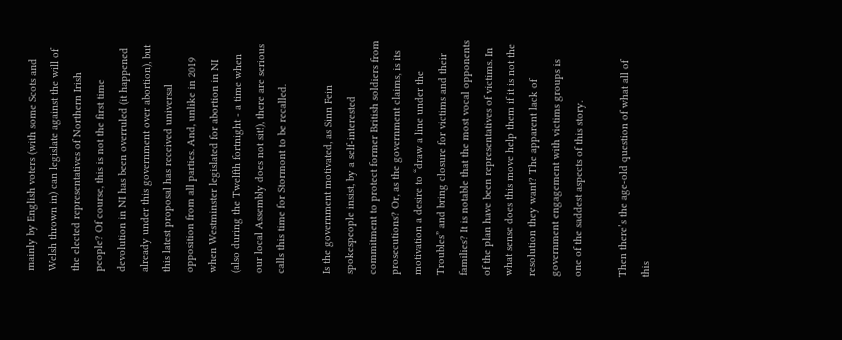mainly by English voters (with some Scots and Welsh thrown in) can legislate against the will of the elected representatives of Northern Irish people? Of course, this is not the first time devolution in NI has been overruled (it happened already under this government over abortion), but this latest proposal has received universal opposition from all parties. And, unlike in 2019 when Westminster legislated for abortion in NI (also during the Twelfth fortnight - a time when our local Assembly does not sit!), there are serious calls this time for Stormont to be recalled.

Is the government motivated, as Sinn Fein spokespeople insist, by a self-interested commitment to protect former British soldiers from prosecutions? Or, as the government claims, is its motivation a desire to “draw a line under the Troubles” and bring closure for victims and their families? It is notable that the most vocal opponents of the plan have been representatives of victims. In what sense does this move help them if it is not the resolution they want? The apparent lack of government engagement with victims groups is one of the saddest aspects of this story.

Then there’s the age-old question of what all of this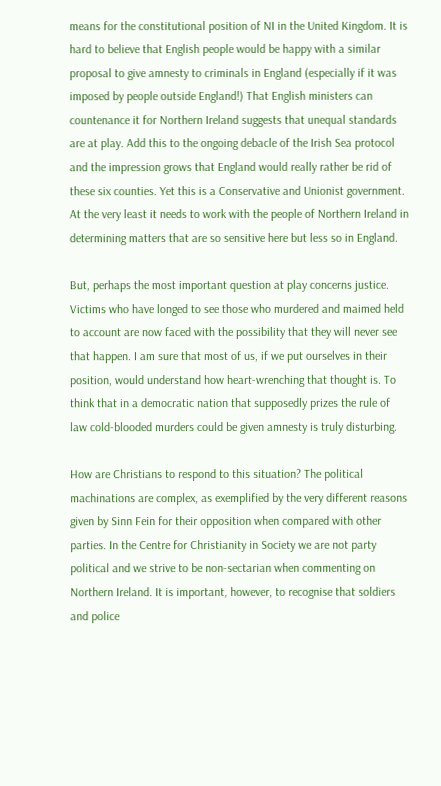means for the constitutional position of NI in the United Kingdom. It is hard to believe that English people would be happy with a similar proposal to give amnesty to criminals in England (especially if it was imposed by people outside England!) That English ministers can countenance it for Northern Ireland suggests that unequal standards are at play. Add this to the ongoing debacle of the Irish Sea protocol and the impression grows that England would really rather be rid of these six counties. Yet this is a Conservative and Unionist government. At the very least it needs to work with the people of Northern Ireland in determining matters that are so sensitive here but less so in England.

But, perhaps the most important question at play concerns justice. Victims who have longed to see those who murdered and maimed held to account are now faced with the possibility that they will never see that happen. I am sure that most of us, if we put ourselves in their position, would understand how heart-wrenching that thought is. To think that in a democratic nation that supposedly prizes the rule of law cold-blooded murders could be given amnesty is truly disturbing.

How are Christians to respond to this situation? The political machinations are complex, as exemplified by the very different reasons given by Sinn Fein for their opposition when compared with other parties. In the Centre for Christianity in Society we are not party political and we strive to be non-sectarian when commenting on Northern Ireland. It is important, however, to recognise that soldiers and police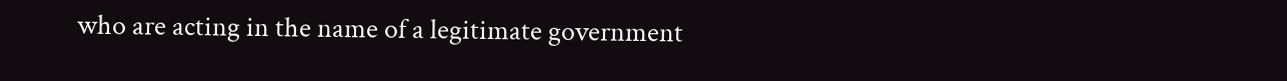who are acting in the name of a legitimate government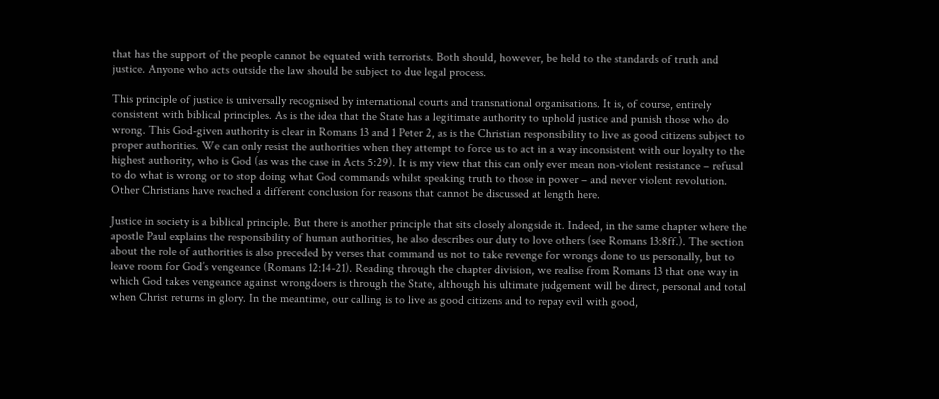that has the support of the people cannot be equated with terrorists. Both should, however, be held to the standards of truth and justice. Anyone who acts outside the law should be subject to due legal process.

This principle of justice is universally recognised by international courts and transnational organisations. It is, of course, entirely consistent with biblical principles. As is the idea that the State has a legitimate authority to uphold justice and punish those who do wrong. This God-given authority is clear in Romans 13 and 1 Peter 2, as is the Christian responsibility to live as good citizens subject to proper authorities. We can only resist the authorities when they attempt to force us to act in a way inconsistent with our loyalty to the highest authority, who is God (as was the case in Acts 5:29). It is my view that this can only ever mean non-violent resistance – refusal to do what is wrong or to stop doing what God commands whilst speaking truth to those in power – and never violent revolution. Other Christians have reached a different conclusion for reasons that cannot be discussed at length here.

Justice in society is a biblical principle. But there is another principle that sits closely alongside it. Indeed, in the same chapter where the apostle Paul explains the responsibility of human authorities, he also describes our duty to love others (see Romans 13:8ff.). The section about the role of authorities is also preceded by verses that command us not to take revenge for wrongs done to us personally, but to leave room for God’s vengeance (Romans 12:14-21). Reading through the chapter division, we realise from Romans 13 that one way in which God takes vengeance against wrongdoers is through the State, although his ultimate judgement will be direct, personal and total when Christ returns in glory. In the meantime, our calling is to live as good citizens and to repay evil with good,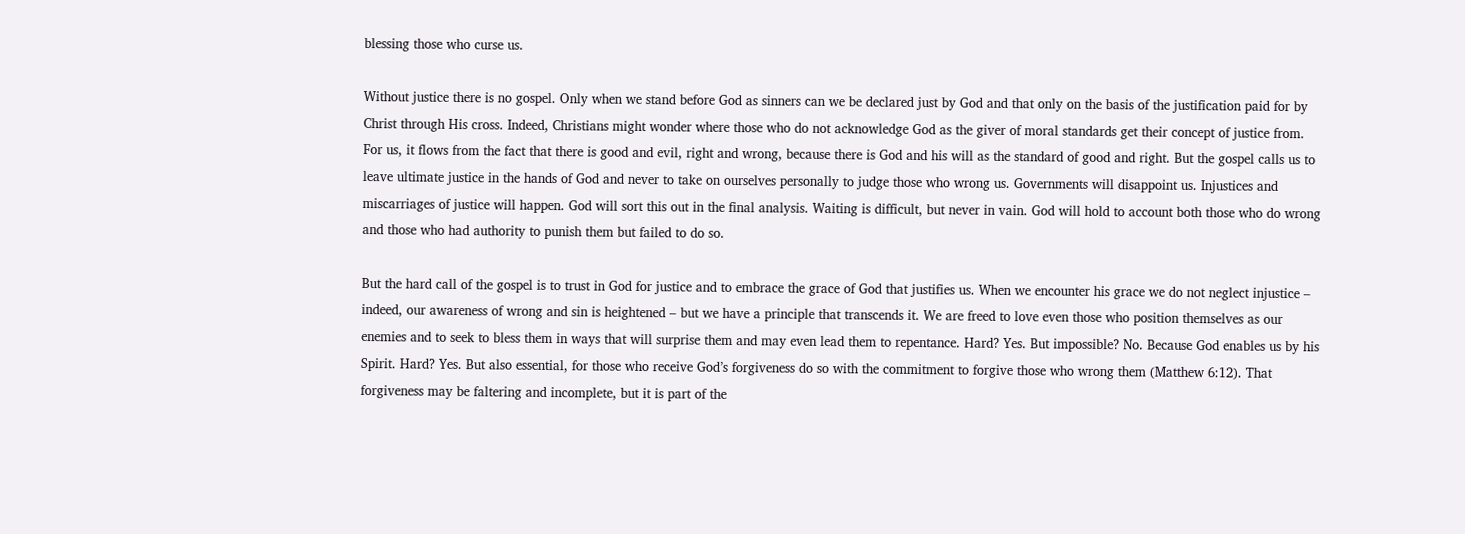blessing those who curse us.

Without justice there is no gospel. Only when we stand before God as sinners can we be declared just by God and that only on the basis of the justification paid for by Christ through His cross. Indeed, Christians might wonder where those who do not acknowledge God as the giver of moral standards get their concept of justice from. For us, it flows from the fact that there is good and evil, right and wrong, because there is God and his will as the standard of good and right. But the gospel calls us to leave ultimate justice in the hands of God and never to take on ourselves personally to judge those who wrong us. Governments will disappoint us. Injustices and miscarriages of justice will happen. God will sort this out in the final analysis. Waiting is difficult, but never in vain. God will hold to account both those who do wrong and those who had authority to punish them but failed to do so.

But the hard call of the gospel is to trust in God for justice and to embrace the grace of God that justifies us. When we encounter his grace we do not neglect injustice – indeed, our awareness of wrong and sin is heightened – but we have a principle that transcends it. We are freed to love even those who position themselves as our enemies and to seek to bless them in ways that will surprise them and may even lead them to repentance. Hard? Yes. But impossible? No. Because God enables us by his Spirit. Hard? Yes. But also essential, for those who receive God’s forgiveness do so with the commitment to forgive those who wrong them (Matthew 6:12). That forgiveness may be faltering and incomplete, but it is part of the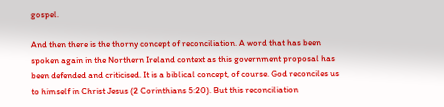gospel.

And then there is the thorny concept of reconciliation. A word that has been spoken again in the Northern Ireland context as this government proposal has been defended and criticised. It is a biblical concept, of course. God reconciles us to himself in Christ Jesus (2 Corinthians 5:20). But this reconciliation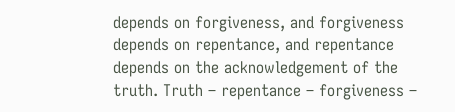depends on forgiveness, and forgiveness depends on repentance, and repentance depends on the acknowledgement of the truth. Truth – repentance – forgiveness –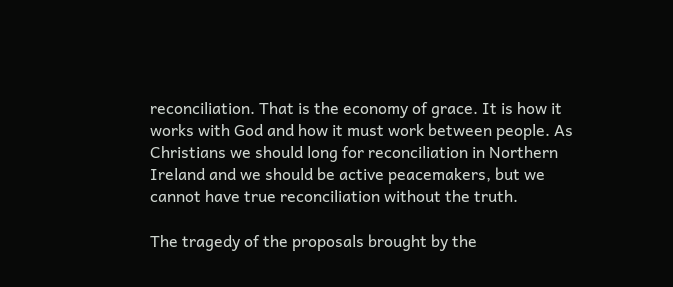reconciliation. That is the economy of grace. It is how it works with God and how it must work between people. As Christians we should long for reconciliation in Northern Ireland and we should be active peacemakers, but we cannot have true reconciliation without the truth.

The tragedy of the proposals brought by the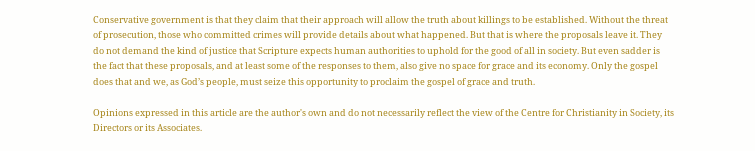Conservative government is that they claim that their approach will allow the truth about killings to be established. Without the threat of prosecution, those who committed crimes will provide details about what happened. But that is where the proposals leave it. They do not demand the kind of justice that Scripture expects human authorities to uphold for the good of all in society. But even sadder is the fact that these proposals, and at least some of the responses to them, also give no space for grace and its economy. Only the gospel does that and we, as God’s people, must seize this opportunity to proclaim the gospel of grace and truth.

Opinions expressed in this article are the author's own and do not necessarily reflect the view of the Centre for Christianity in Society, its Directors or its Associates.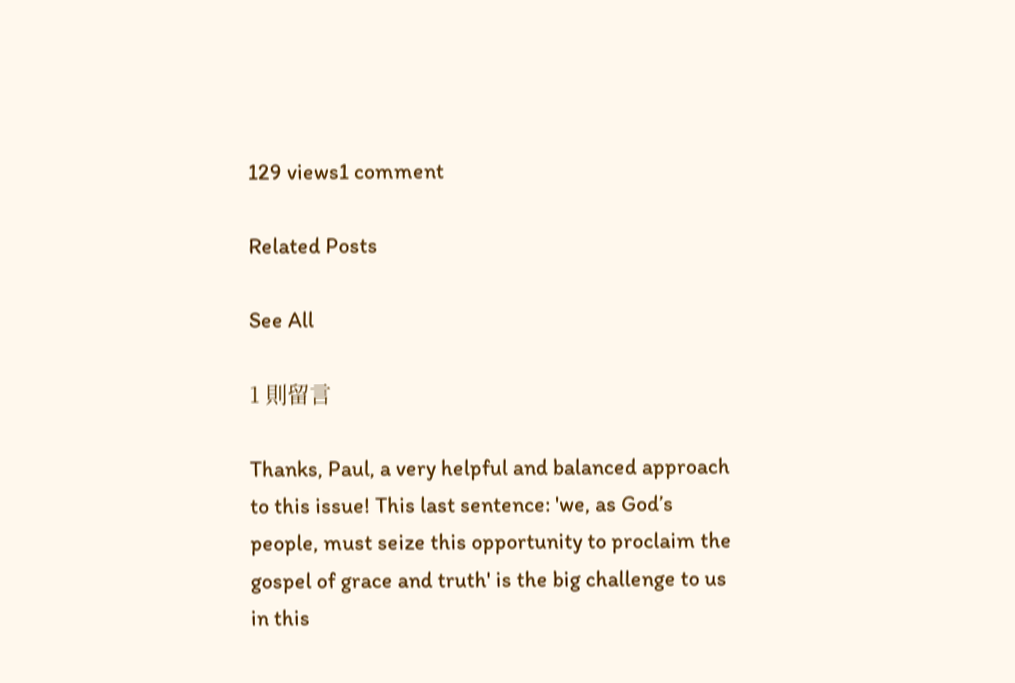129 views1 comment

Related Posts

See All

1 則留言

Thanks, Paul, a very helpful and balanced approach to this issue! This last sentence: 'we, as God’s people, must seize this opportunity to proclaim the gospel of grace and truth' is the big challenge to us in this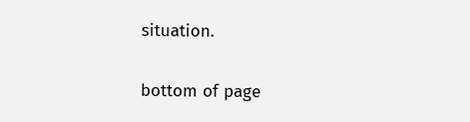situation.

bottom of page